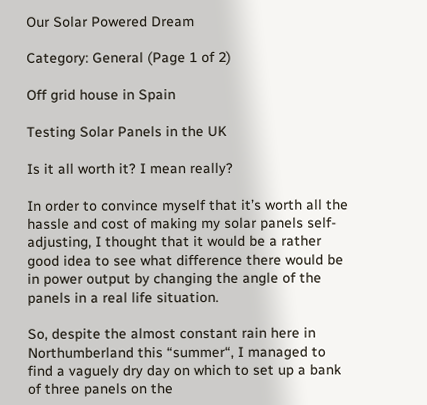Our Solar Powered Dream

Category: General (Page 1 of 2)

Off grid house in Spain

Testing Solar Panels in the UK

Is it all worth it? I mean really?

In order to convince myself that it’s worth all the hassle and cost of making my solar panels self-adjusting, I thought that it would be a rather good idea to see what difference there would be in power output by changing the angle of the panels in a real life situation.

So, despite the almost constant rain here in Northumberland this “summer“, I managed to find a vaguely dry day on which to set up a bank of three panels on the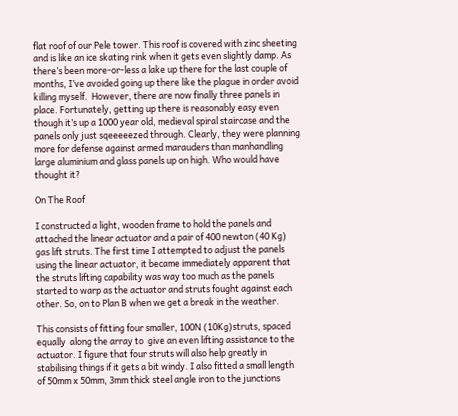flat roof of our Pele tower. This roof is covered with zinc sheeting and is like an ice skating rink when it gets even slightly damp. As there’s been more-or-less a lake up there for the last couple of months, I’ve avoided going up there like the plague in order avoid killing myself.  However, there are now finally three panels in place. Fortunately, getting up there is reasonably easy even though it’s up a 1000 year old, medieval spiral staircase and the panels only just sqeeeeezed through. Clearly, they were planning more for defense against armed marauders than manhandling large aluminium and glass panels up on high. Who would have thought it?

On The Roof

I constructed a light, wooden frame to hold the panels and attached the linear actuator and a pair of 400 newton (40 Kg) gas lift struts. The first time I attempted to adjust the panels using the linear actuator, it became immediately apparent that the struts lifting capability was way too much as the panels started to warp as the actuator and struts fought against each other. So, on to Plan B when we get a break in the weather.

This consists of fitting four smaller, 100N (10Kg)struts, spaced equally  along the array to  give an even lifting assistance to the actuator. I figure that four struts will also help greatly in stabilising things if it gets a bit windy. I also fitted a small length of 50mm x 50mm, 3mm thick steel angle iron to the junctions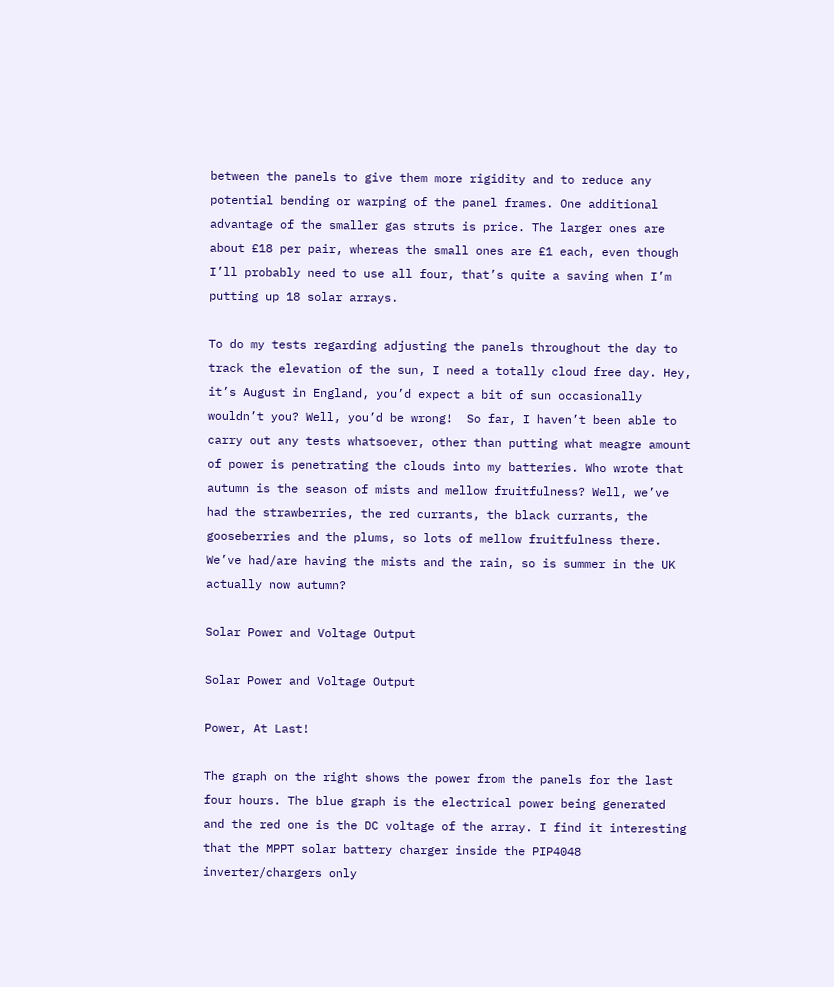between the panels to give them more rigidity and to reduce any potential bending or warping of the panel frames. One additional advantage of the smaller gas struts is price. The larger ones are about £18 per pair, whereas the small ones are £1 each, even though I’ll probably need to use all four, that’s quite a saving when I’m putting up 18 solar arrays.

To do my tests regarding adjusting the panels throughout the day to track the elevation of the sun, I need a totally cloud free day. Hey, it’s August in England, you’d expect a bit of sun occasionally wouldn’t you? Well, you’d be wrong!  So far, I haven’t been able to carry out any tests whatsoever, other than putting what meagre amount of power is penetrating the clouds into my batteries. Who wrote that autumn is the season of mists and mellow fruitfulness? Well, we’ve had the strawberries, the red currants, the black currants, the gooseberries and the plums, so lots of mellow fruitfulness there.  We’ve had/are having the mists and the rain, so is summer in the UK actually now autumn?

Solar Power and Voltage Output

Solar Power and Voltage Output

Power, At Last!

The graph on the right shows the power from the panels for the last four hours. The blue graph is the electrical power being generated and the red one is the DC voltage of the array. I find it interesting that the MPPT solar battery charger inside the PIP4048 inverter/chargers only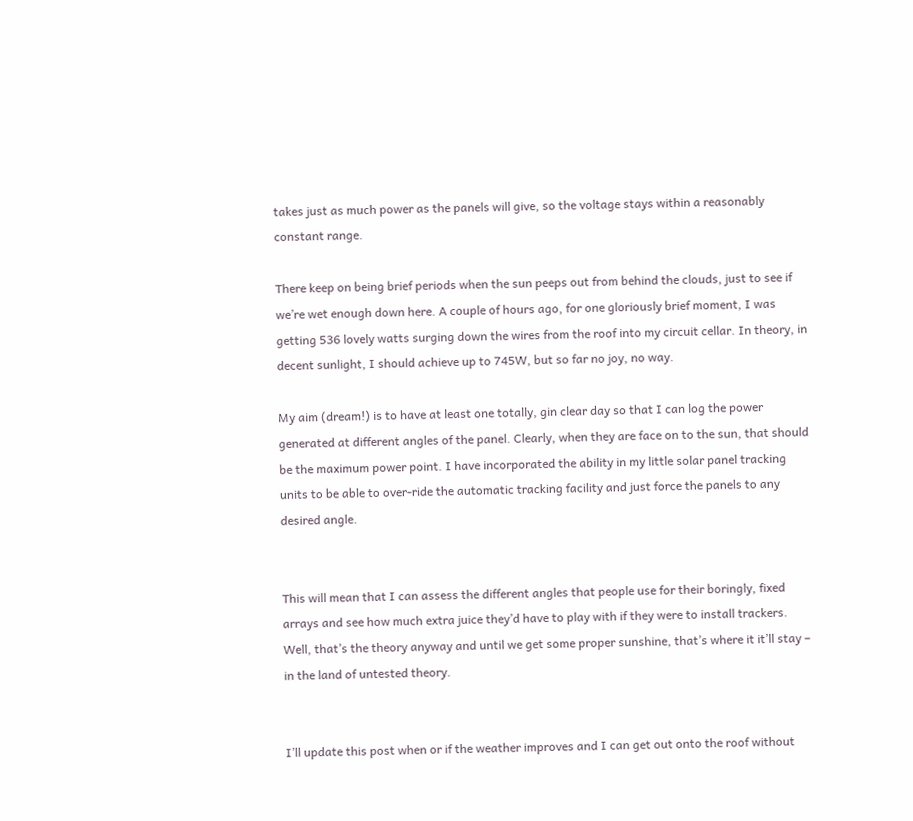takes just as much power as the panels will give, so the voltage stays within a reasonably constant range.

There keep on being brief periods when the sun peeps out from behind the clouds, just to see if we’re wet enough down here. A couple of hours ago, for one gloriously brief moment, I was getting 536 lovely watts surging down the wires from the roof into my circuit cellar. In theory, in decent sunlight, I should achieve up to 745W, but so far no joy, no way.

My aim (dream!) is to have at least one totally, gin clear day so that I can log the power generated at different angles of the panel. Clearly, when they are face on to the sun, that should be the maximum power point. I have incorporated the ability in my little solar panel tracking units to be able to over-ride the automatic tracking facility and just force the panels to any desired angle.


This will mean that I can assess the different angles that people use for their boringly, fixed arrays and see how much extra juice they’d have to play with if they were to install trackers. Well, that’s the theory anyway and until we get some proper sunshine, that’s where it it’ll stay – in the land of untested theory.


I’ll update this post when or if the weather improves and I can get out onto the roof without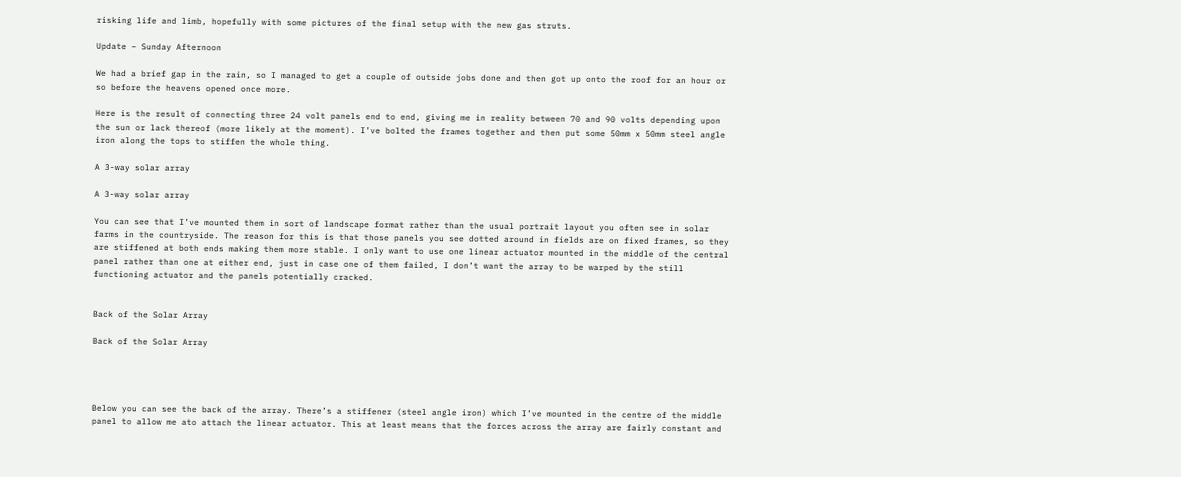risking life and limb, hopefully with some pictures of the final setup with the new gas struts.

Update – Sunday Afternoon

We had a brief gap in the rain, so I managed to get a couple of outside jobs done and then got up onto the roof for an hour or so before the heavens opened once more.

Here is the result of connecting three 24 volt panels end to end, giving me in reality between 70 and 90 volts depending upon the sun or lack thereof (more likely at the moment). I’ve bolted the frames together and then put some 50mm x 50mm steel angle iron along the tops to stiffen the whole thing.

A 3-way solar array

A 3-way solar array

You can see that I’ve mounted them in sort of landscape format rather than the usual portrait layout you often see in solar farms in the countryside. The reason for this is that those panels you see dotted around in fields are on fixed frames, so they are stiffened at both ends making them more stable. I only want to use one linear actuator mounted in the middle of the central panel rather than one at either end, just in case one of them failed, I don’t want the array to be warped by the still functioning actuator and the panels potentially cracked.


Back of the Solar Array

Back of the Solar Array




Below you can see the back of the array. There’s a stiffener (steel angle iron) which I’ve mounted in the centre of the middle panel to allow me ato attach the linear actuator. This at least means that the forces across the array are fairly constant and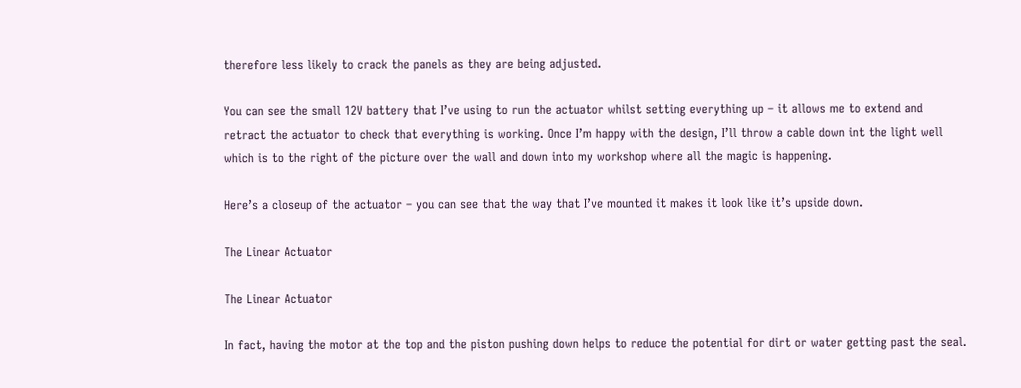therefore less likely to crack the panels as they are being adjusted.

You can see the small 12V battery that I’ve using to run the actuator whilst setting everything up – it allows me to extend and retract the actuator to check that everything is working. Once I’m happy with the design, I’ll throw a cable down int the light well which is to the right of the picture over the wall and down into my workshop where all the magic is happening.

Here’s a closeup of the actuator – you can see that the way that I’ve mounted it makes it look like it’s upside down.

The Linear Actuator

The Linear Actuator

In fact, having the motor at the top and the piston pushing down helps to reduce the potential for dirt or water getting past the seal.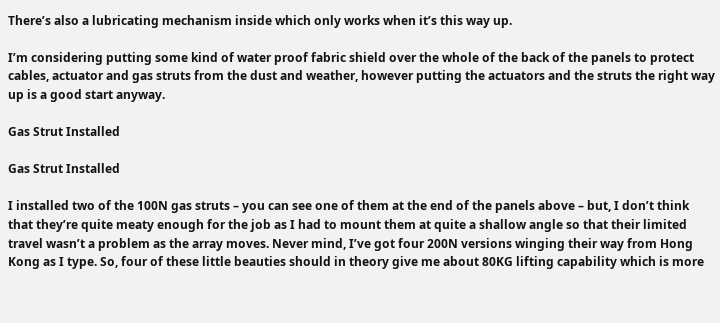There’s also a lubricating mechanism inside which only works when it’s this way up.

I’m considering putting some kind of water proof fabric shield over the whole of the back of the panels to protect cables, actuator and gas struts from the dust and weather, however putting the actuators and the struts the right way up is a good start anyway.

Gas Strut Installed

Gas Strut Installed

I installed two of the 100N gas struts – you can see one of them at the end of the panels above – but, I don’t think that they’re quite meaty enough for the job as I had to mount them at quite a shallow angle so that their limited travel wasn’t a problem as the array moves. Never mind, I’ve got four 200N versions winging their way from Hong Kong as I type. So, four of these little beauties should in theory give me about 80KG lifting capability which is more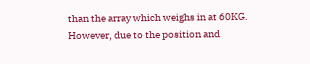than the array which weighs in at 60KG. However, due to the position and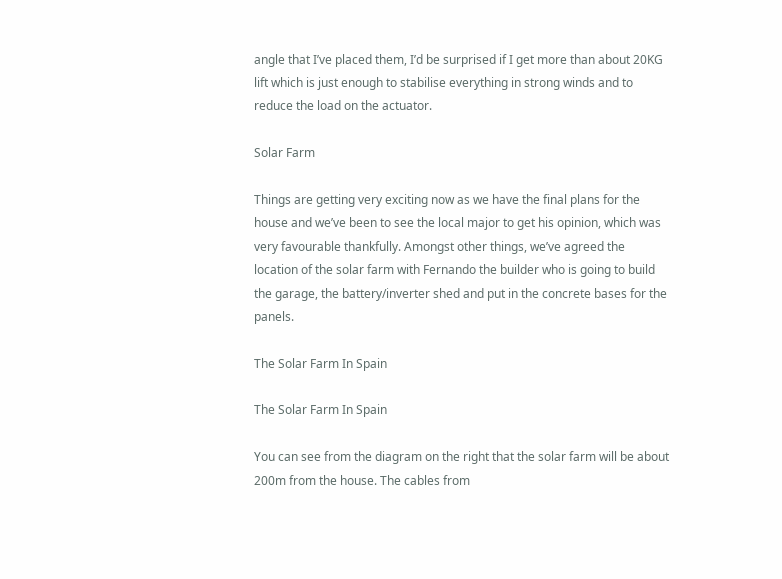angle that I’ve placed them, I’d be surprised if I get more than about 20KG lift which is just enough to stabilise everything in strong winds and to reduce the load on the actuator.

Solar Farm

Things are getting very exciting now as we have the final plans for the house and we’ve been to see the local major to get his opinion, which was very favourable thankfully. Amongst other things, we’ve agreed the location of the solar farm with Fernando the builder who is going to build the garage, the battery/inverter shed and put in the concrete bases for the panels.

The Solar Farm In Spain

The Solar Farm In Spain

You can see from the diagram on the right that the solar farm will be about 200m from the house. The cables from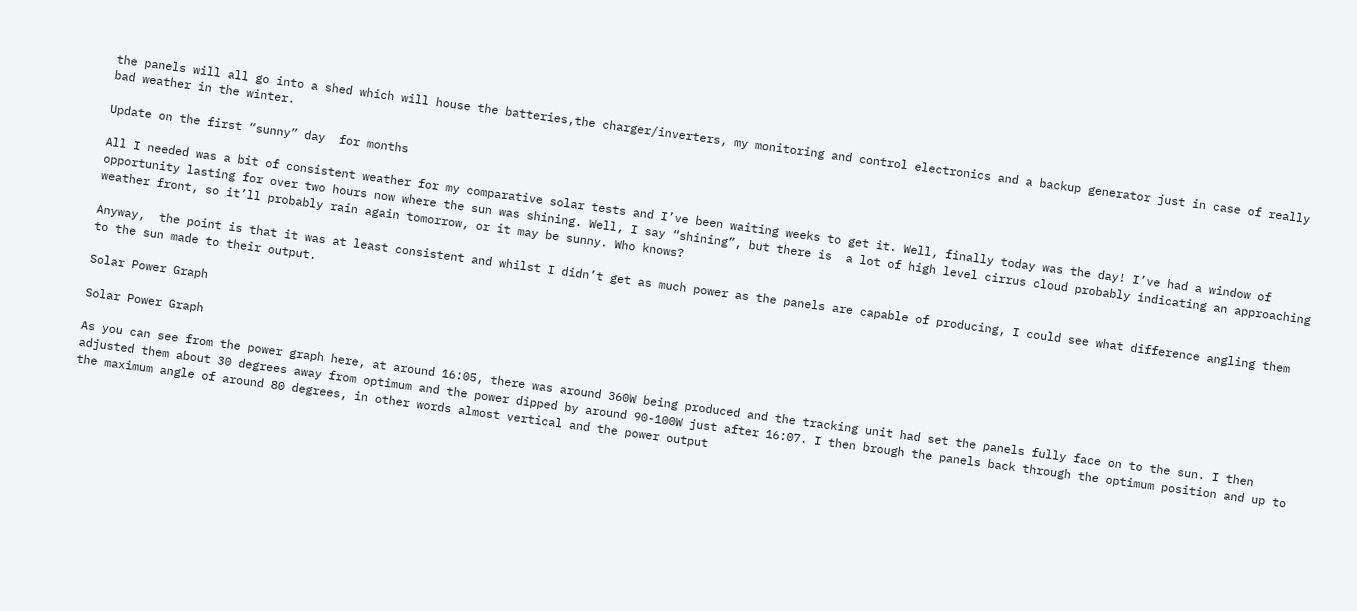the panels will all go into a shed which will house the batteries,the charger/inverters, my monitoring and control electronics and a backup generator just in case of really bad weather in the winter.

Update on the first “sunny” day  for months

All I needed was a bit of consistent weather for my comparative solar tests and I’ve been waiting weeks to get it. Well, finally today was the day! I’ve had a window of opportunity lasting for over two hours now where the sun was shining. Well, I say “shining”, but there is  a lot of high level cirrus cloud probably indicating an approaching weather front, so it’ll probably rain again tomorrow, or it may be sunny. Who knows?

Anyway,  the point is that it was at least consistent and whilst I didn’t get as much power as the panels are capable of producing, I could see what difference angling them to the sun made to their output.

Solar Power Graph

Solar Power Graph

As you can see from the power graph here, at around 16:05, there was around 360W being produced and the tracking unit had set the panels fully face on to the sun. I then adjusted them about 30 degrees away from optimum and the power dipped by around 90-100W just after 16:07. I then brough the panels back through the optimum position and up to the maximum angle of around 80 degrees, in other words almost vertical and the power output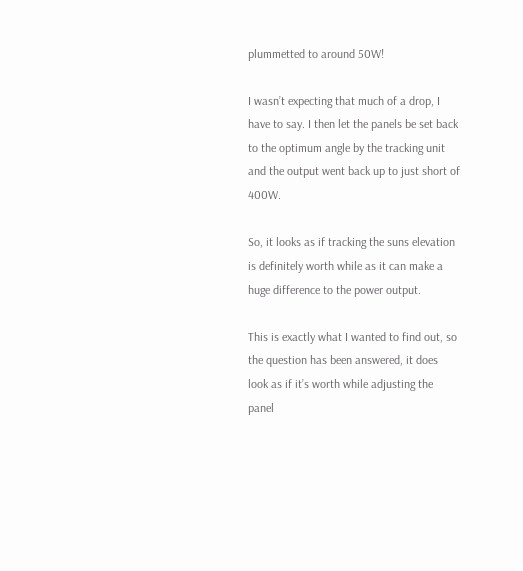plummetted to around 50W!

I wasn’t expecting that much of a drop, I have to say. I then let the panels be set back to the optimum angle by the tracking unit and the output went back up to just short of 400W.

So, it looks as if tracking the suns elevation is definitely worth while as it can make a huge difference to the power output.

This is exactly what I wanted to find out, so the question has been answered, it does look as if it’s worth while adjusting the panel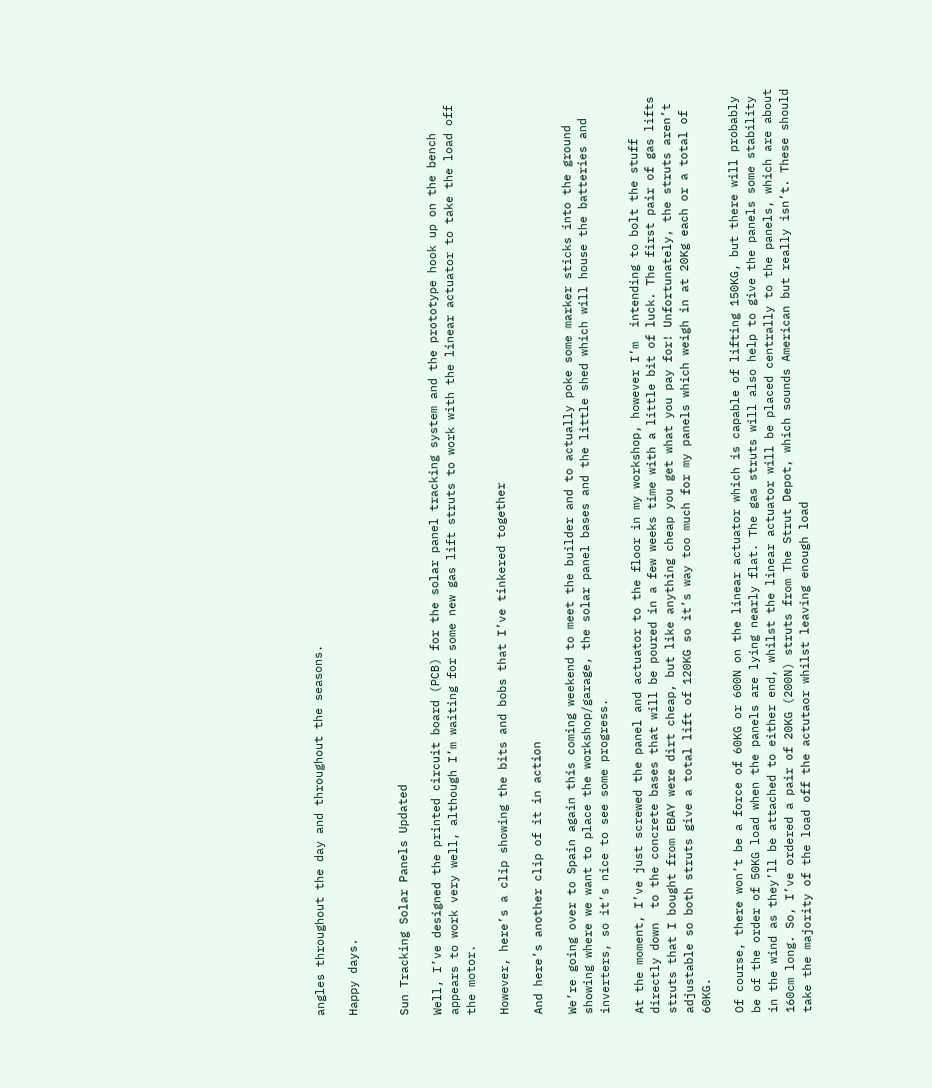angles throughout the day and throughout the seasons.

Happy days.


Sun Tracking Solar Panels Updated

Well, I’ve designed the printed circuit board (PCB) for the solar panel tracking system and the prototype hook up on the bench appears to work very well, although I’m waiting for some new gas lift struts to work with the linear actuator to take the load off the motor.

However, here’s a clip showing the bits and bobs that I’ve tinkered together

And here’s another clip of it in action

We’re going over to Spain again this coming weekend to meet the builder and to actually poke some marker sticks into the ground showing where we want to place the workshop/garage, the solar panel bases and the little shed which will house the batteries and inverters, so it’s nice to see some progress.

At the moment, I’ve just screwed the panel and actuator to the floor in my workshop, however I’m  intending to bolt the stuff directly down  to the concrete bases that will be poured in a few weeks time with a little bit of luck. The first pair of gas lifts struts that I bought from EBAY were dirt cheap, but like anything cheap you get what you pay for! Unfortunately, the struts aren’t adjustable so both struts give a total lift of 120KG so it’s way too much for my panels which weigh in at 20Kg each or a total of 60KG.

Of course, there won’t be a force of 60KG or 600N on the linear actuator which is capable of lifting 150KG, but there will probably be of the order of 50KG load when the panels are lying nearly flat. The gas struts will also help to give the panels some stability in the wind as they’ll be attached to either end, whilst the linear actuator will be placed centrally to the panels, which are about 160cm long. So, I’ve ordered a pair of 20KG (200N) struts from The Strut Depot, which sounds American but really isn’t. These should take the majority of the load off the actutaor whilst leaving enough load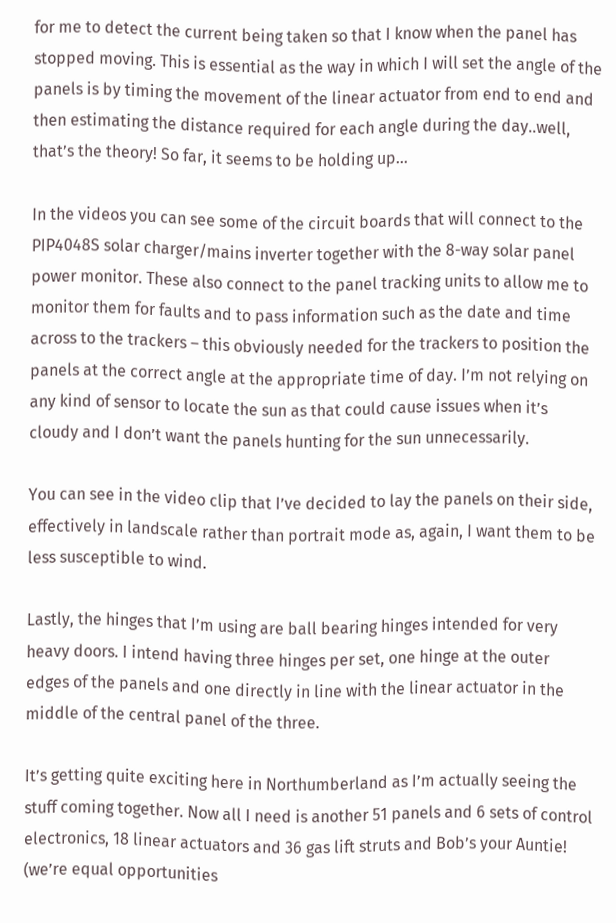for me to detect the current being taken so that I know when the panel has stopped moving. This is essential as the way in which I will set the angle of the panels is by timing the movement of the linear actuator from end to end and then estimating the distance required for each angle during the day..well, that’s the theory! So far, it seems to be holding up…

In the videos you can see some of the circuit boards that will connect to the PIP4048S solar charger/mains inverter together with the 8-way solar panel power monitor. These also connect to the panel tracking units to allow me to monitor them for faults and to pass information such as the date and time across to the trackers – this obviously needed for the trackers to position the panels at the correct angle at the appropriate time of day. I’m not relying on any kind of sensor to locate the sun as that could cause issues when it’s cloudy and I don’t want the panels hunting for the sun unnecessarily.

You can see in the video clip that I’ve decided to lay the panels on their side, effectively in landscale rather than portrait mode as, again, I want them to be less susceptible to wind.

Lastly, the hinges that I’m using are ball bearing hinges intended for very heavy doors. I intend having three hinges per set, one hinge at the outer edges of the panels and one directly in line with the linear actuator in the middle of the central panel of the three.

It’s getting quite exciting here in Northumberland as I’m actually seeing the stuff coming together. Now all I need is another 51 panels and 6 sets of control electronics, 18 linear actuators and 36 gas lift struts and Bob’s your Auntie! (we’re equal opportunities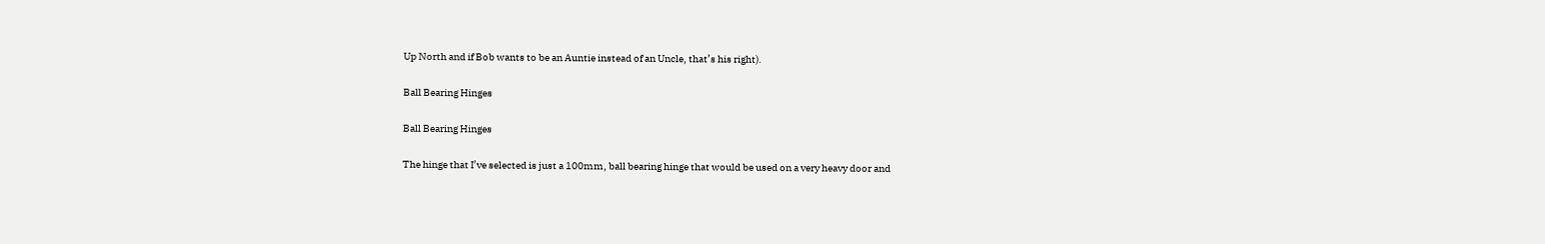Up North and if Bob wants to be an Auntie instead of an Uncle, that’s his right).

Ball Bearing Hinges

Ball Bearing Hinges

The hinge that I’ve selected is just a 100mm, ball bearing hinge that would be used on a very heavy door and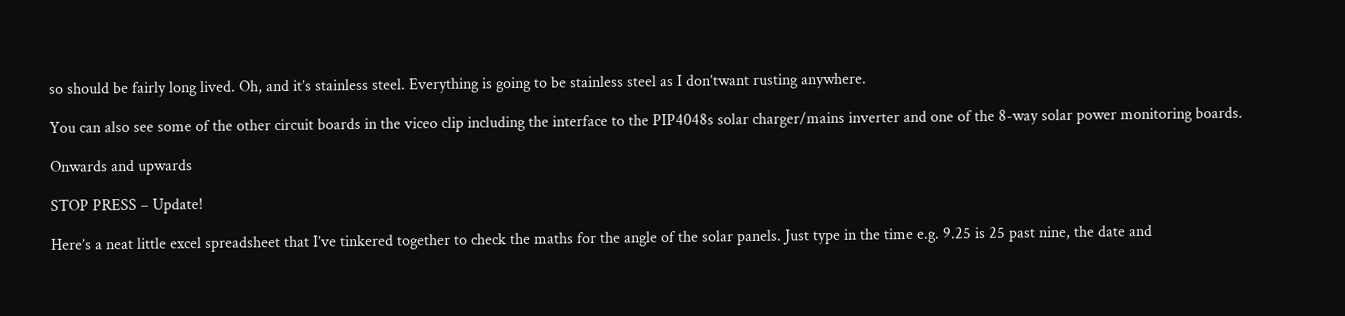so should be fairly long lived. Oh, and it’s stainless steel. Everything is going to be stainless steel as I don’twant rusting anywhere.

You can also see some of the other circuit boards in the viceo clip including the interface to the PIP4048s solar charger/mains inverter and one of the 8-way solar power monitoring boards.

Onwards and upwards

STOP PRESS – Update!

Here’s a neat little excel spreadsheet that I’ve tinkered together to check the maths for the angle of the solar panels. Just type in the time e.g. 9.25 is 25 past nine, the date and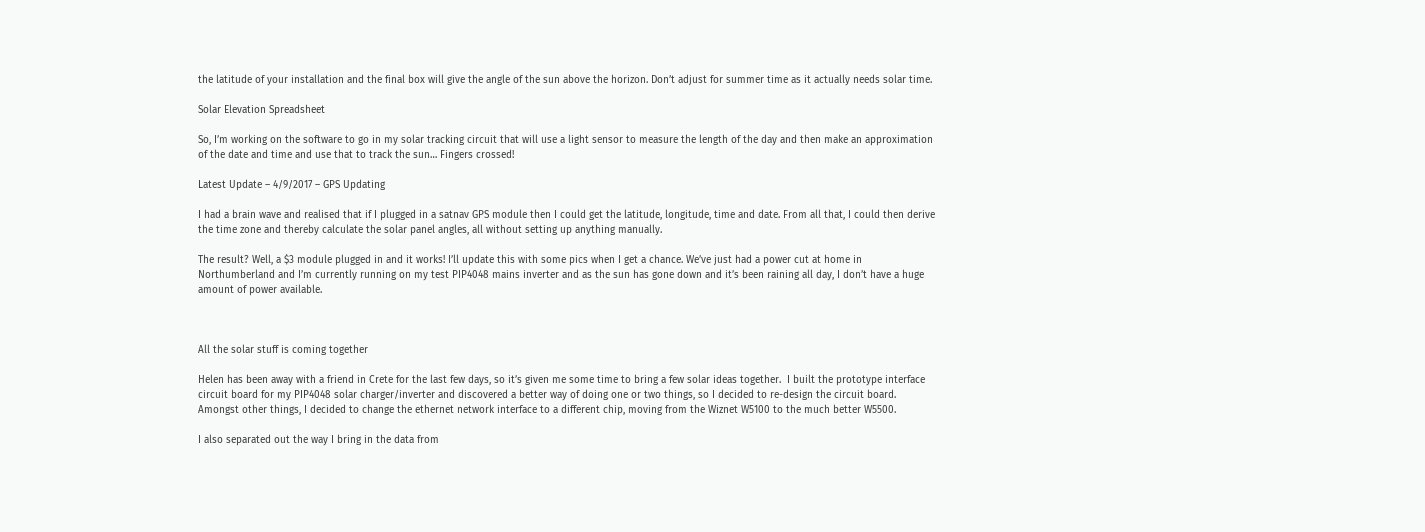the latitude of your installation and the final box will give the angle of the sun above the horizon. Don’t adjust for summer time as it actually needs solar time.

Solar Elevation Spreadsheet

So, I’m working on the software to go in my solar tracking circuit that will use a light sensor to measure the length of the day and then make an approximation of the date and time and use that to track the sun… Fingers crossed!

Latest Update – 4/9/2017 – GPS Updating

I had a brain wave and realised that if I plugged in a satnav GPS module then I could get the latitude, longitude, time and date. From all that, I could then derive the time zone and thereby calculate the solar panel angles, all without setting up anything manually.

The result? Well, a $3 module plugged in and it works! I’ll update this with some pics when I get a chance. We’ve just had a power cut at home in Northumberland and I’m currently running on my test PIP4048 mains inverter and as the sun has gone down and it’s been raining all day, I don’t have a huge amount of power available.



All the solar stuff is coming together

Helen has been away with a friend in Crete for the last few days, so it’s given me some time to bring a few solar ideas together.  I built the prototype interface circuit board for my PIP4048 solar charger/inverter and discovered a better way of doing one or two things, so I decided to re-design the circuit board. Amongst other things, I decided to change the ethernet network interface to a different chip, moving from the Wiznet W5100 to the much better W5500.

I also separated out the way I bring in the data from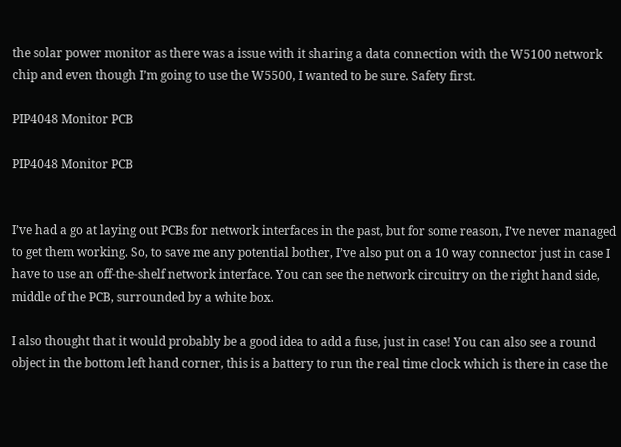the solar power monitor as there was a issue with it sharing a data connection with the W5100 network chip and even though I’m going to use the W5500, I wanted to be sure. Safety first.

PIP4048 Monitor PCB

PIP4048 Monitor PCB


I’ve had a go at laying out PCBs for network interfaces in the past, but for some reason, I’ve never managed to get them working. So, to save me any potential bother, I’ve also put on a 10 way connector just in case I have to use an off-the-shelf network interface. You can see the network circuitry on the right hand side, middle of the PCB, surrounded by a white box.

I also thought that it would probably be a good idea to add a fuse, just in case! You can also see a round object in the bottom left hand corner, this is a battery to run the real time clock which is there in case the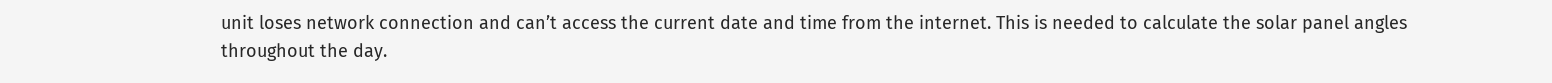unit loses network connection and can’t access the current date and time from the internet. This is needed to calculate the solar panel angles throughout the day.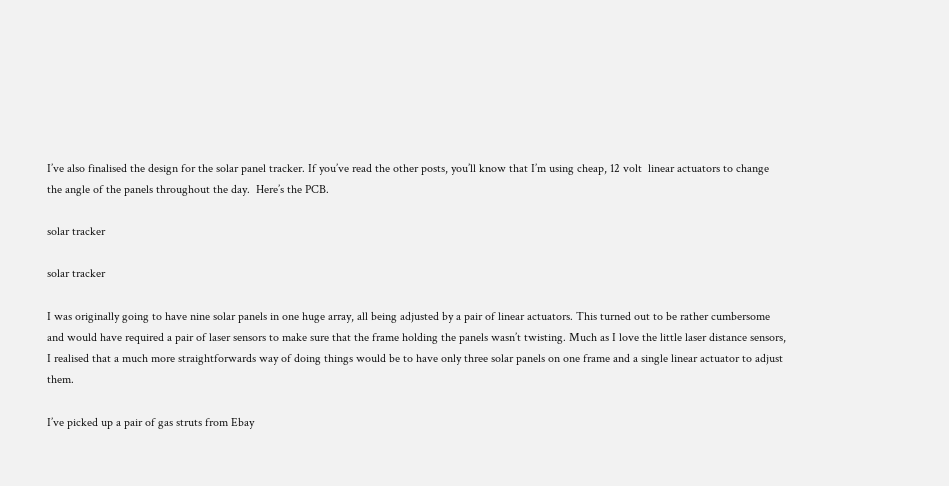I’ve also finalised the design for the solar panel tracker. If you’ve read the other posts, you’ll know that I’m using cheap, 12 volt  linear actuators to change the angle of the panels throughout the day.  Here’s the PCB.

solar tracker

solar tracker

I was originally going to have nine solar panels in one huge array, all being adjusted by a pair of linear actuators. This turned out to be rather cumbersome and would have required a pair of laser sensors to make sure that the frame holding the panels wasn’t twisting. Much as I love the little laser distance sensors, I realised that a much more straightforwards way of doing things would be to have only three solar panels on one frame and a single linear actuator to adjust them.

I’ve picked up a pair of gas struts from Ebay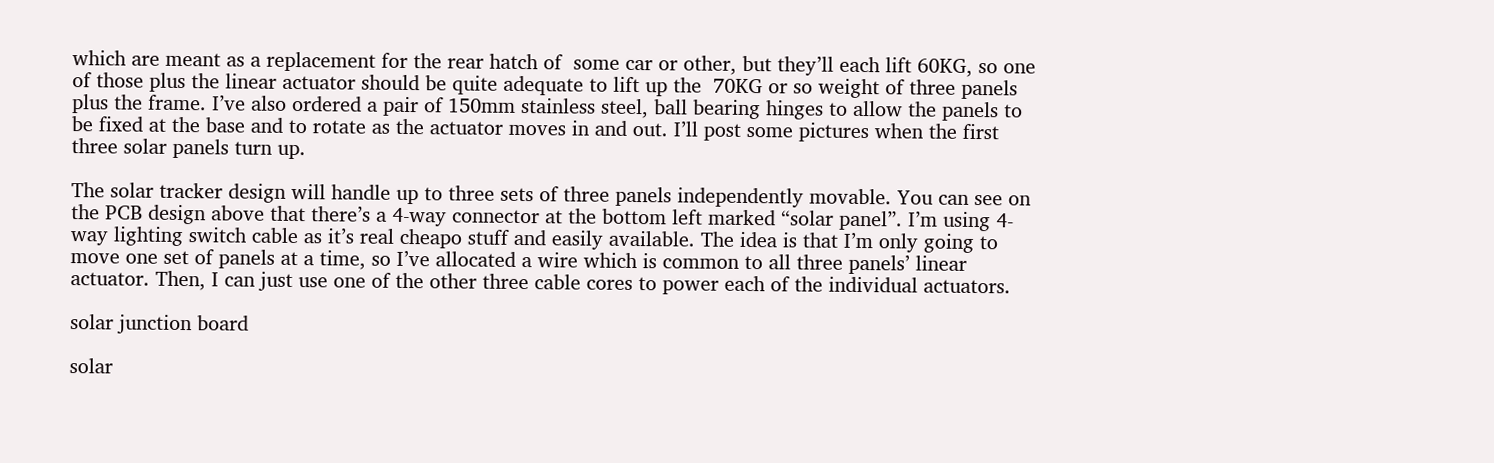which are meant as a replacement for the rear hatch of  some car or other, but they’ll each lift 60KG, so one of those plus the linear actuator should be quite adequate to lift up the  70KG or so weight of three panels plus the frame. I’ve also ordered a pair of 150mm stainless steel, ball bearing hinges to allow the panels to be fixed at the base and to rotate as the actuator moves in and out. I’ll post some pictures when the first three solar panels turn up.

The solar tracker design will handle up to three sets of three panels independently movable. You can see on the PCB design above that there’s a 4-way connector at the bottom left marked “solar panel”. I’m using 4-way lighting switch cable as it’s real cheapo stuff and easily available. The idea is that I’m only going to move one set of panels at a time, so I’ve allocated a wire which is common to all three panels’ linear actuator. Then, I can just use one of the other three cable cores to power each of the individual actuators.

solar junction board

solar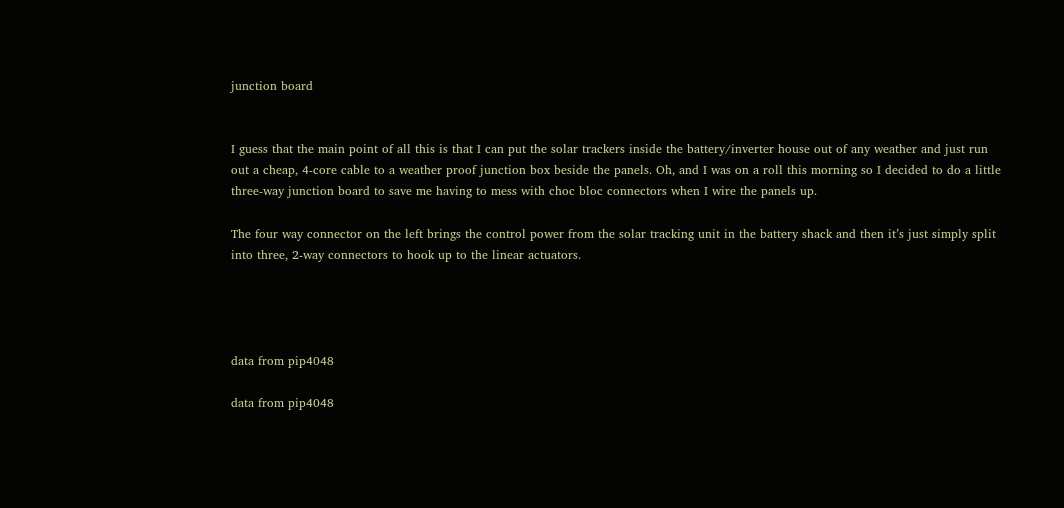junction board


I guess that the main point of all this is that I can put the solar trackers inside the battery/inverter house out of any weather and just run out a cheap, 4-core cable to a weather proof junction box beside the panels. Oh, and I was on a roll this morning so I decided to do a little three-way junction board to save me having to mess with choc bloc connectors when I wire the panels up.

The four way connector on the left brings the control power from the solar tracking unit in the battery shack and then it’s just simply split into three, 2-way connectors to hook up to the linear actuators.




data from pip4048

data from pip4048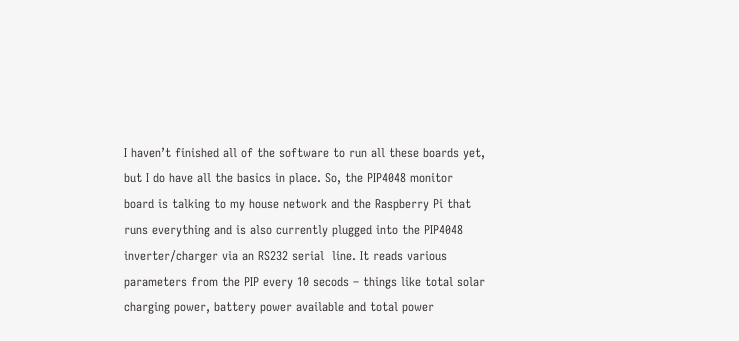I haven’t finished all of the software to run all these boards yet, but I do have all the basics in place. So, the PIP4048 monitor board is talking to my house network and the Raspberry Pi that runs everything and is also currently plugged into the PIP4048 inverter/charger via an RS232 serial  line. It reads various parameters from the PIP every 10 secods – things like total solar charging power, battery power available and total power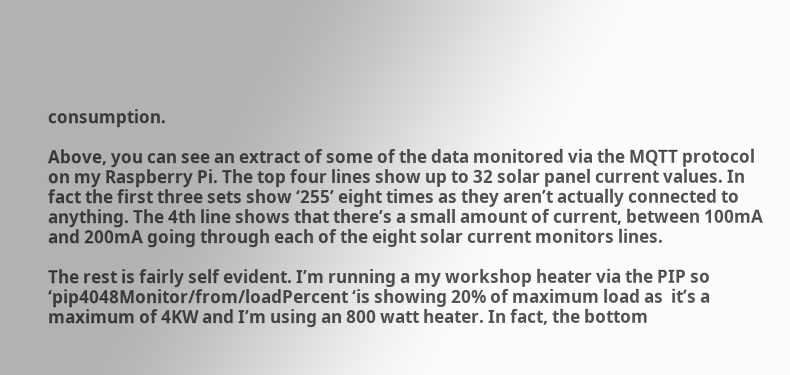consumption.

Above, you can see an extract of some of the data monitored via the MQTT protocol on my Raspberry Pi. The top four lines show up to 32 solar panel current values. In fact the first three sets show ‘255’ eight times as they aren’t actually connected to anything. The 4th line shows that there’s a small amount of current, between 100mA and 200mA going through each of the eight solar current monitors lines.

The rest is fairly self evident. I’m running a my workshop heater via the PIP so ‘pip4048Monitor/from/loadPercent ‘is showing 20% of maximum load as  it’s a maximum of 4KW and I’m using an 800 watt heater. In fact, the bottom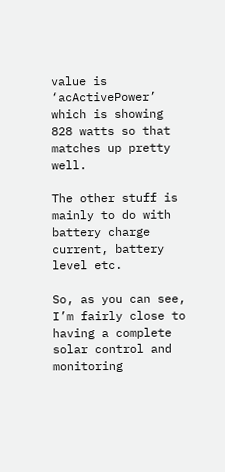value is ‘acActivePower’ which is showing 828 watts so that matches up pretty well.

The other stuff is mainly to do with battery charge current, battery level etc.

So, as you can see, I’m fairly close to having a complete solar control and monitoring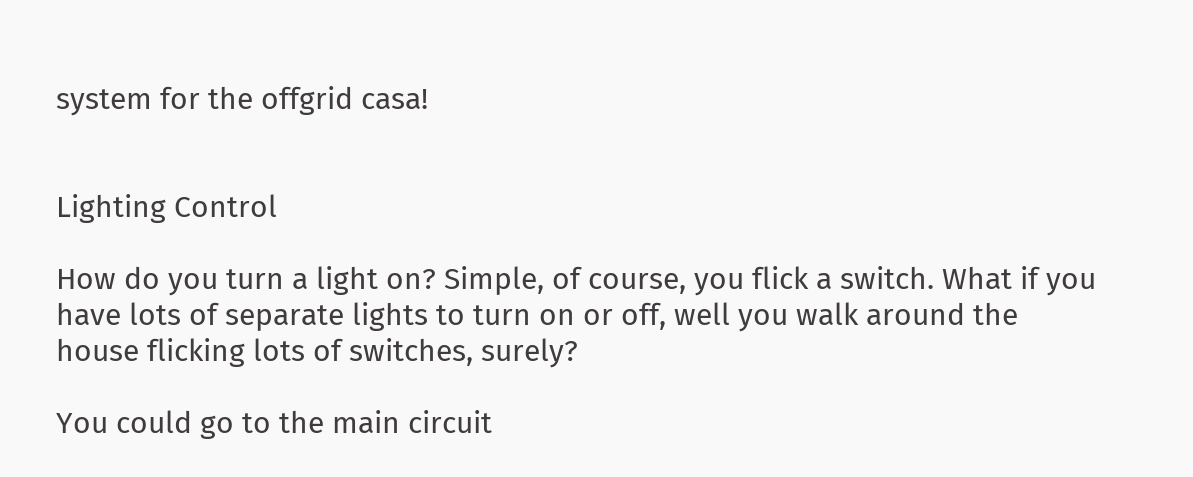system for the offgrid casa!


Lighting Control

How do you turn a light on? Simple, of course, you flick a switch. What if you have lots of separate lights to turn on or off, well you walk around the house flicking lots of switches, surely?

You could go to the main circuit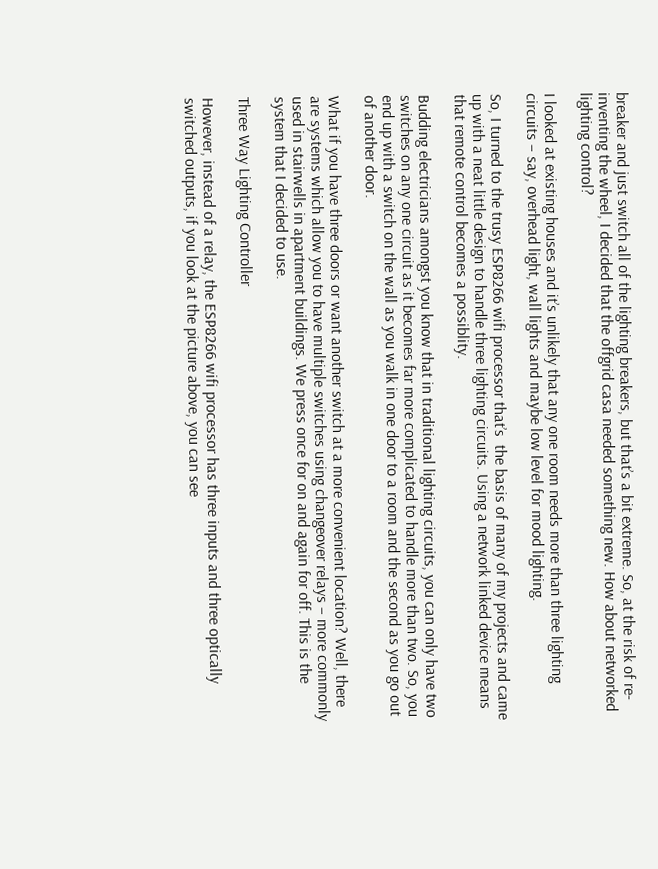breaker and just switch all of the lighting breakers, but that’s a bit extreme. So, at the risk of re-inventing the wheel, I decided that the offgrid casa needed something new. How about networked lighting control?

I looked at existing houses and it’s unlikely that any one room needs more than three lighting circuits – say, overhead light, wall lights and maybe low level for mood lighting.

So, I turned to the trusy ESP8266 wifi processor that’s  the basis of many of my projects and came up with a neat little design to handle three lighting circuits. Using a network linked device means that remote control becomes a possiblity.

Budding electricians amongst you know that in traditional lighting circuits, you can only have two switches on any one circuit as it becomes far more complicated to handle more than two. So, you end up with a switch on the wall as you walk in one door to a room and the second as you go out of another door.

What if you have three doors or want another switch at a more convenient location? Well, there are systems which allow you to have multiple switches using changeover relays – more commonly used in stairwells in apartment buildings. We press once for on and again for off. This is the system that I decided to use.

Three Way Lighting Controller

However, instead of a relay, the ESP8266 wifi processor has three inputs and three optically switched outputs, if you look at the picture above, you can see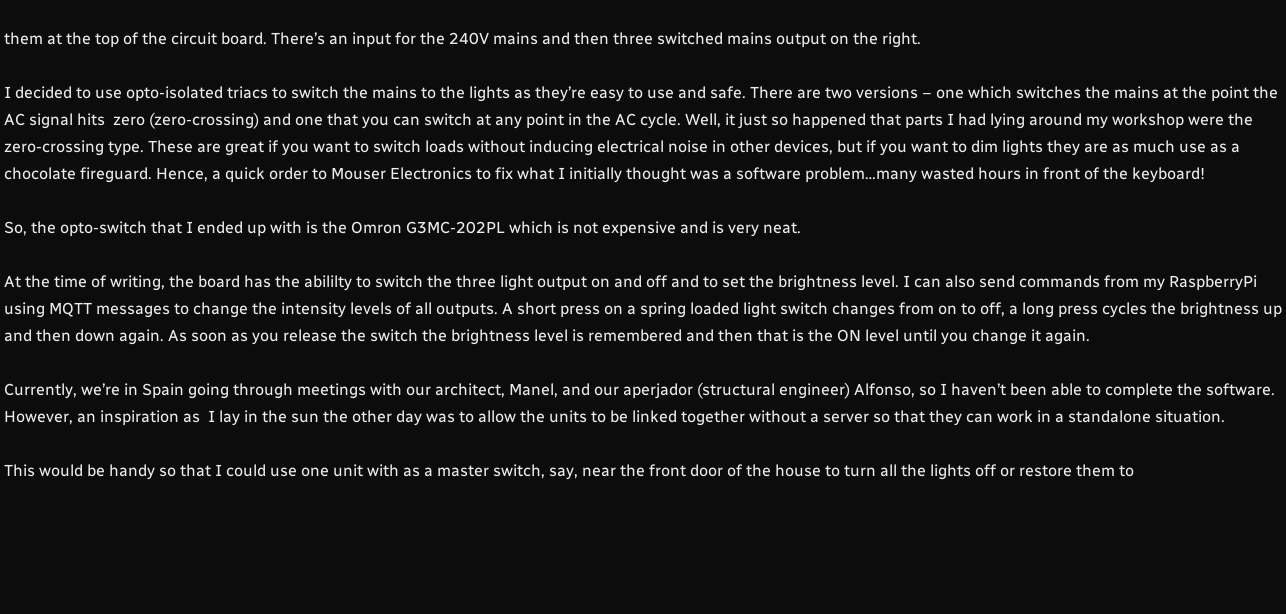them at the top of the circuit board. There’s an input for the 240V mains and then three switched mains output on the right.

I decided to use opto-isolated triacs to switch the mains to the lights as they’re easy to use and safe. There are two versions – one which switches the mains at the point the AC signal hits  zero (zero-crossing) and one that you can switch at any point in the AC cycle. Well, it just so happened that parts I had lying around my workshop were the zero-crossing type. These are great if you want to switch loads without inducing electrical noise in other devices, but if you want to dim lights they are as much use as a chocolate fireguard. Hence, a quick order to Mouser Electronics to fix what I initially thought was a software problem…many wasted hours in front of the keyboard!

So, the opto-switch that I ended up with is the Omron G3MC-202PL which is not expensive and is very neat.

At the time of writing, the board has the abililty to switch the three light output on and off and to set the brightness level. I can also send commands from my RaspberryPi using MQTT messages to change the intensity levels of all outputs. A short press on a spring loaded light switch changes from on to off, a long press cycles the brightness up and then down again. As soon as you release the switch the brightness level is remembered and then that is the ON level until you change it again.

Currently, we’re in Spain going through meetings with our architect, Manel, and our aperjador (structural engineer) Alfonso, so I haven’t been able to complete the software. However, an inspiration as  I lay in the sun the other day was to allow the units to be linked together without a server so that they can work in a standalone situation.

This would be handy so that I could use one unit with as a master switch, say, near the front door of the house to turn all the lights off or restore them to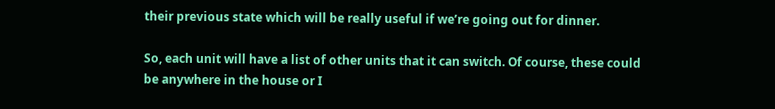their previous state which will be really useful if we’re going out for dinner.

So, each unit will have a list of other units that it can switch. Of course, these could be anywhere in the house or I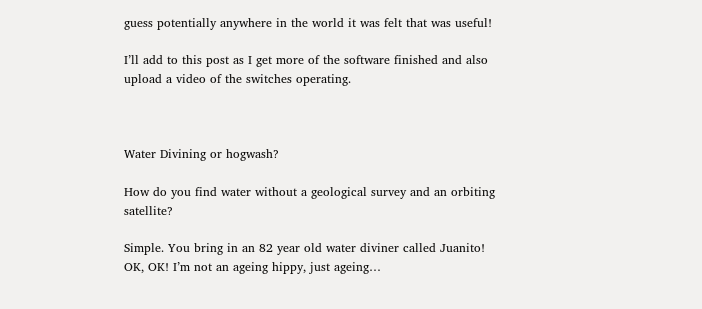guess potentially anywhere in the world it was felt that was useful!

I’ll add to this post as I get more of the software finished and also upload a video of the switches operating.



Water Divining or hogwash?

How do you find water without a geological survey and an orbiting satellite?

Simple. You bring in an 82 year old water diviner called Juanito! OK, OK! I’m not an ageing hippy, just ageing…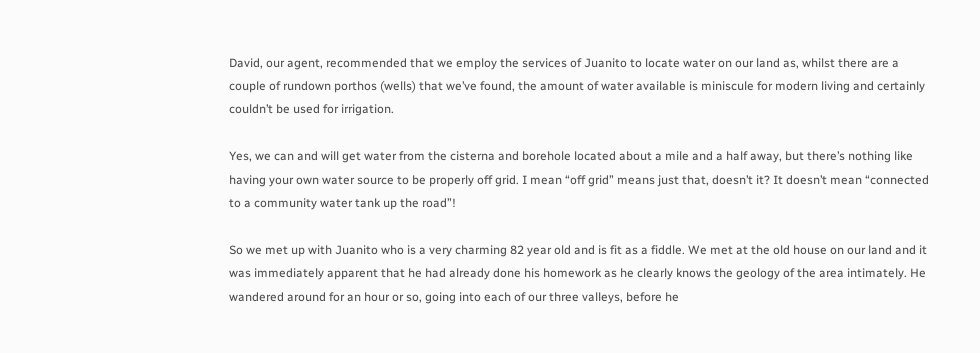David, our agent, recommended that we employ the services of Juanito to locate water on our land as, whilst there are a couple of rundown porthos (wells) that we’ve found, the amount of water available is miniscule for modern living and certainly couldn’t be used for irrigation.

Yes, we can and will get water from the cisterna and borehole located about a mile and a half away, but there’s nothing like having your own water source to be properly off grid. I mean “off grid” means just that, doesn’t it? It doesn’t mean “connected to a community water tank up the road”!

So we met up with Juanito who is a very charming 82 year old and is fit as a fiddle. We met at the old house on our land and it was immediately apparent that he had already done his homework as he clearly knows the geology of the area intimately. He wandered around for an hour or so, going into each of our three valleys, before he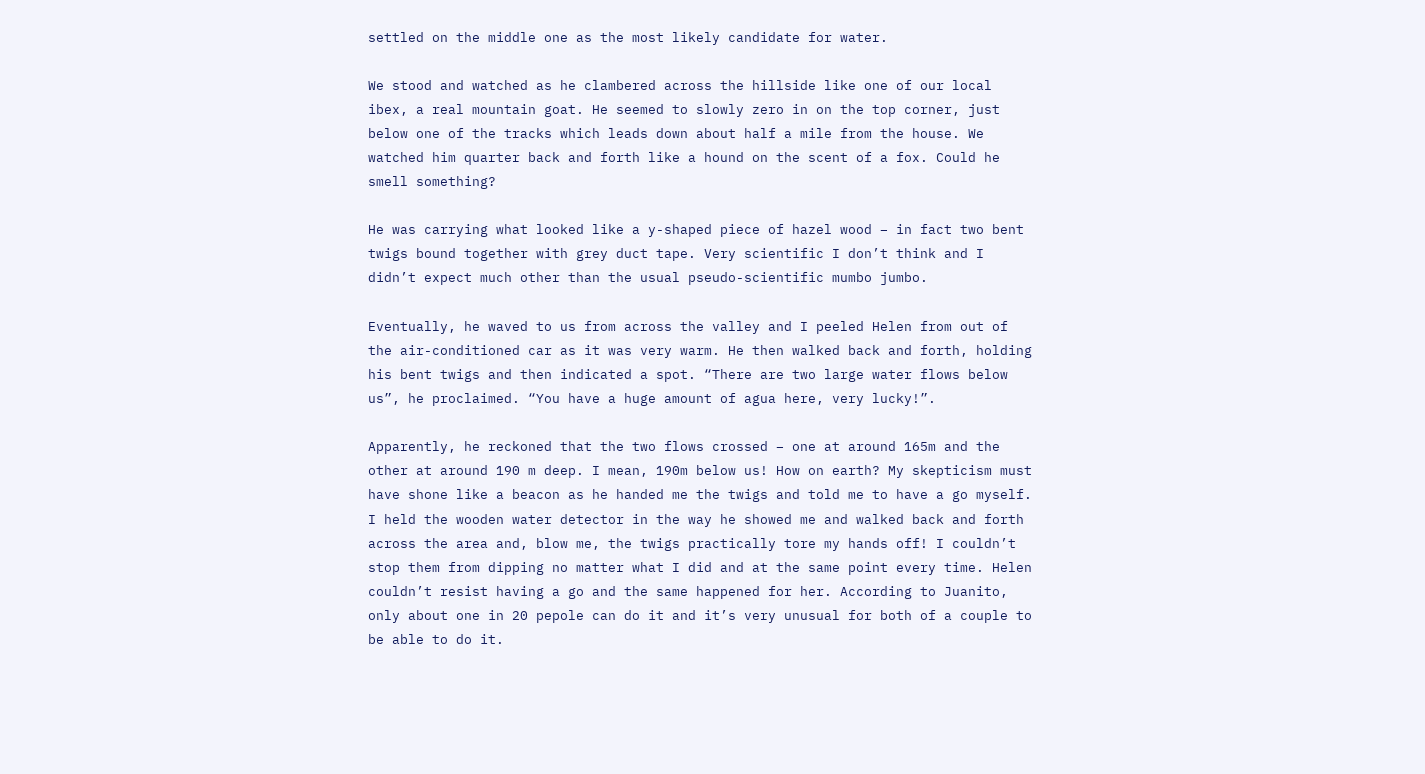settled on the middle one as the most likely candidate for water.

We stood and watched as he clambered across the hillside like one of our local ibex, a real mountain goat. He seemed to slowly zero in on the top corner, just below one of the tracks which leads down about half a mile from the house. We watched him quarter back and forth like a hound on the scent of a fox. Could he smell something?

He was carrying what looked like a y-shaped piece of hazel wood – in fact two bent twigs bound together with grey duct tape. Very scientific I don’t think and I didn’t expect much other than the usual pseudo-scientific mumbo jumbo.

Eventually, he waved to us from across the valley and I peeled Helen from out of the air-conditioned car as it was very warm. He then walked back and forth, holding his bent twigs and then indicated a spot. “There are two large water flows below us”, he proclaimed. “You have a huge amount of agua here, very lucky!”.

Apparently, he reckoned that the two flows crossed – one at around 165m and the other at around 190 m deep. I mean, 190m below us! How on earth? My skepticism must have shone like a beacon as he handed me the twigs and told me to have a go myself. I held the wooden water detector in the way he showed me and walked back and forth across the area and, blow me, the twigs practically tore my hands off! I couldn’t stop them from dipping no matter what I did and at the same point every time. Helen couldn’t resist having a go and the same happened for her. According to Juanito, only about one in 20 pepole can do it and it’s very unusual for both of a couple to be able to do it.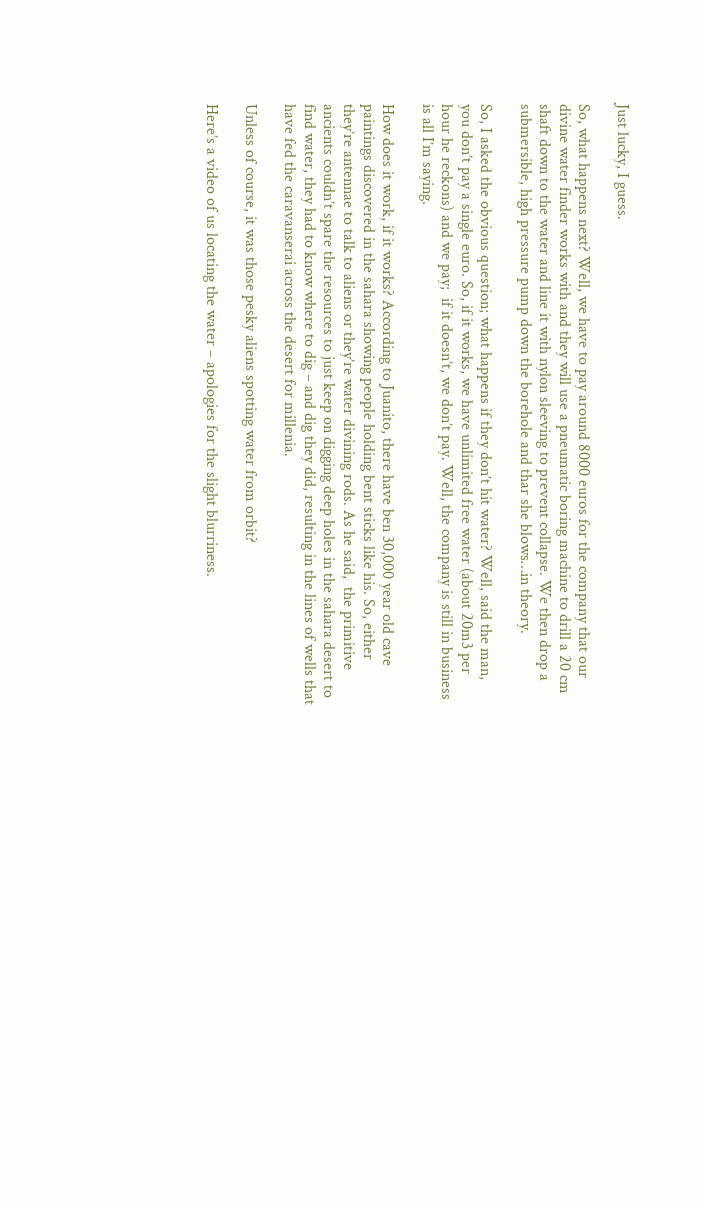Just lucky, I guess.

So, what happens next? Well, we have to pay around 8000 euros for the company that our divine water finder works with and they will use a pneumatic boring machine to drill a 20 cm shaft down to the water and line it with nylon sleeving to prevent collapse. We then drop a submersible, high pressure pump down the borehole and thar she blows…in theory.

So, I asked the obvious question; what happens if they don’t hit water? Well, said the man, you don’t pay a single euro. So, if it works, we have unlimited free water (about 20m3 per hour he reckons) and we pay;  if it doesn’t, we don’t pay. Well, the company is still in business is all I’m saying.

How does it work, if it works? According to Juanito, there have ben 30,000 year old cave paintings discovered in the sahara showing people holding bent sticks like his. So, either they’re antennae to talk to aliens or they’re water divining rods. As he said,  the primitive ancients couldn’t spare the resources to just keep on digging deep holes in the sahara desert to find water, they had to know where to dig – and dig they did, resulting in the lines of wells that have fed the caravanserai across the desert for millenia.

Unless of course, it was those pesky aliens spotting water from orbit?

Here’s a video of us locating the water – apologies for the slight blurriness.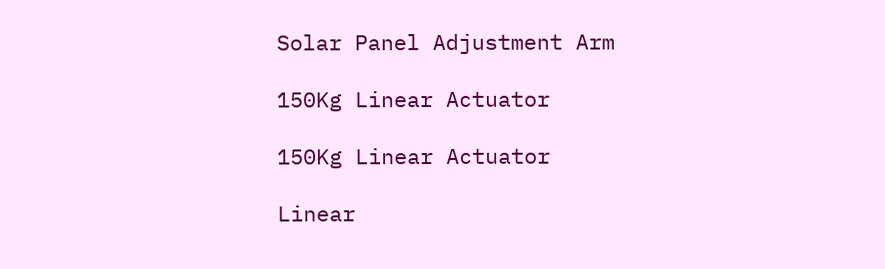Solar Panel Adjustment Arm

150Kg Linear Actuator

150Kg Linear Actuator

Linear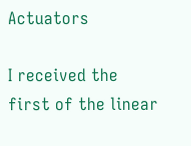Actuators

I received the first of the linear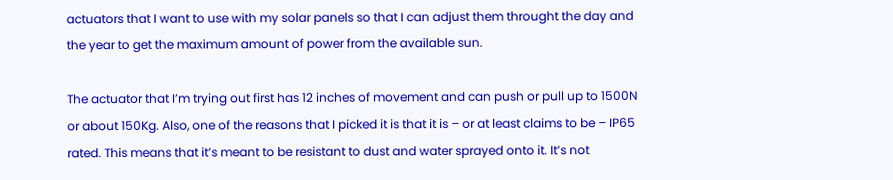actuators that I want to use with my solar panels so that I can adjust them throught the day and the year to get the maximum amount of power from the available sun.

The actuator that I’m trying out first has 12 inches of movement and can push or pull up to 1500N or about 150Kg. Also, one of the reasons that I picked it is that it is – or at least claims to be – IP65 rated. This means that it’s meant to be resistant to dust and water sprayed onto it. It’s not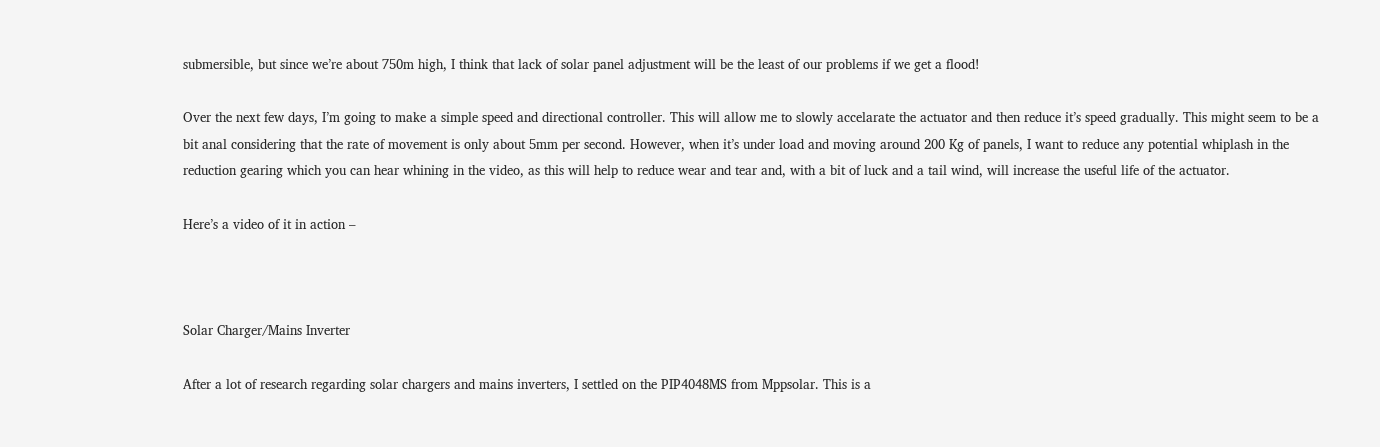submersible, but since we’re about 750m high, I think that lack of solar panel adjustment will be the least of our problems if we get a flood!

Over the next few days, I’m going to make a simple speed and directional controller. This will allow me to slowly accelarate the actuator and then reduce it’s speed gradually. This might seem to be a bit anal considering that the rate of movement is only about 5mm per second. However, when it’s under load and moving around 200 Kg of panels, I want to reduce any potential whiplash in the reduction gearing which you can hear whining in the video, as this will help to reduce wear and tear and, with a bit of luck and a tail wind, will increase the useful life of the actuator.

Here’s a video of it in action –



Solar Charger/Mains Inverter

After a lot of research regarding solar chargers and mains inverters, I settled on the PIP4048MS from Mppsolar. This is a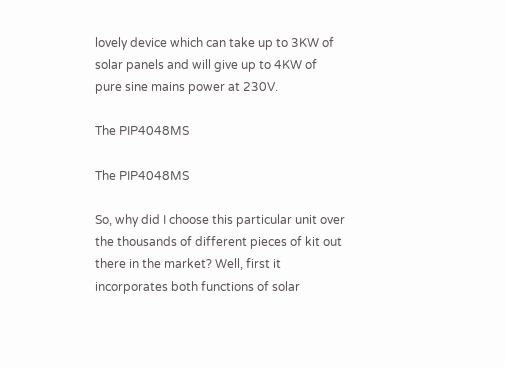lovely device which can take up to 3KW of solar panels and will give up to 4KW of pure sine mains power at 230V.

The PIP4048MS

The PIP4048MS

So, why did I choose this particular unit over the thousands of different pieces of kit out there in the market? Well, first it incorporates both functions of solar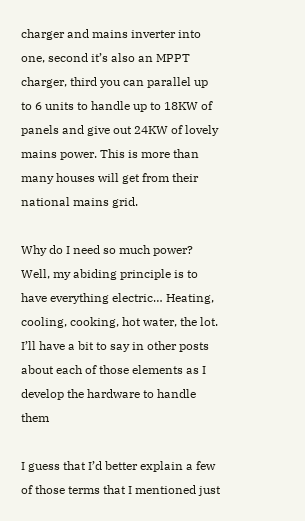charger and mains inverter into one, second it’s also an MPPT charger, third you can parallel up to 6 units to handle up to 18KW of panels and give out 24KW of lovely mains power. This is more than many houses will get from their national mains grid.

Why do I need so much power? Well, my abiding principle is to have everything electric… Heating, cooling, cooking, hot water, the lot. I’ll have a bit to say in other posts about each of those elements as I develop the hardware to handle them

I guess that I’d better explain a few of those terms that I mentioned just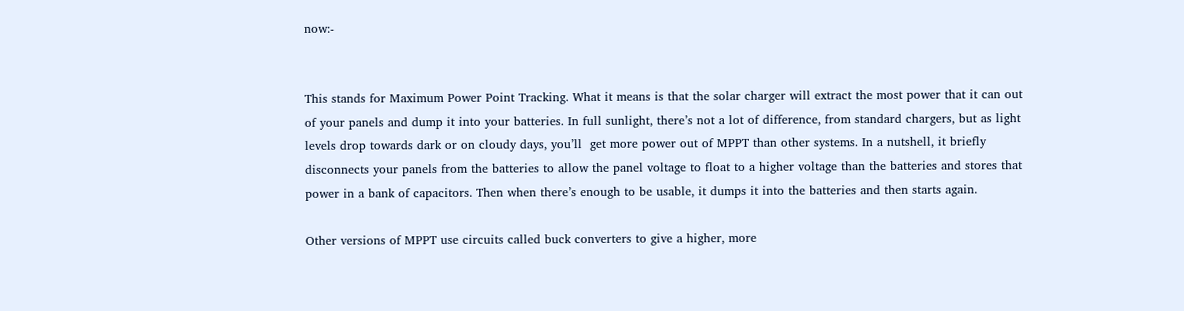now:-


This stands for Maximum Power Point Tracking. What it means is that the solar charger will extract the most power that it can out of your panels and dump it into your batteries. In full sunlight, there’s not a lot of difference, from standard chargers, but as light levels drop towards dark or on cloudy days, you’ll  get more power out of MPPT than other systems. In a nutshell, it briefly disconnects your panels from the batteries to allow the panel voltage to float to a higher voltage than the batteries and stores that power in a bank of capacitors. Then when there’s enough to be usable, it dumps it into the batteries and then starts again.

Other versions of MPPT use circuits called buck converters to give a higher, more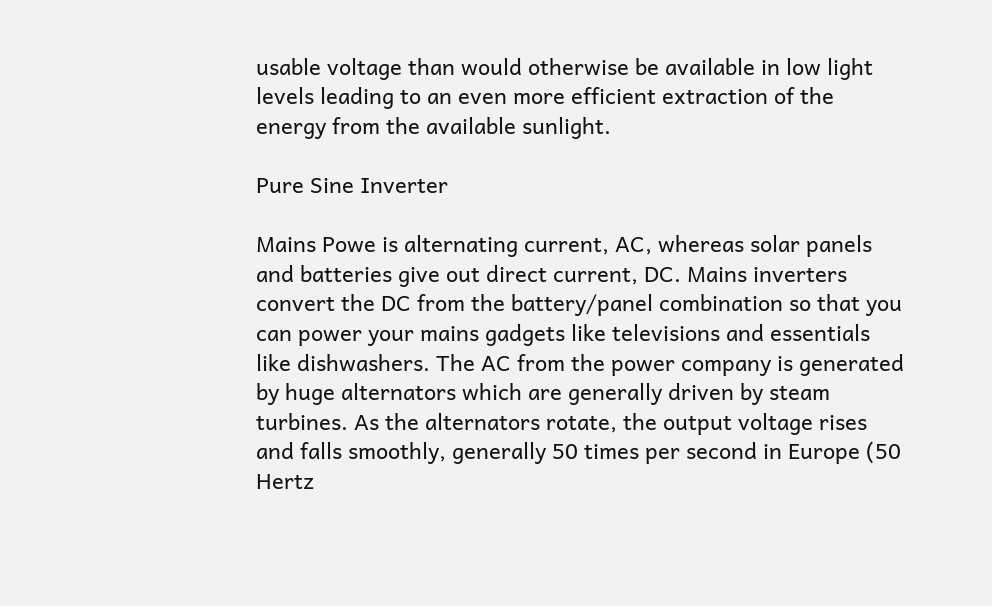usable voltage than would otherwise be available in low light levels leading to an even more efficient extraction of the energy from the available sunlight.

Pure Sine Inverter

Mains Powe is alternating current, AC, whereas solar panels and batteries give out direct current, DC. Mains inverters convert the DC from the battery/panel combination so that you can power your mains gadgets like televisions and essentials like dishwashers. The AC from the power company is generated by huge alternators which are generally driven by steam turbines. As the alternators rotate, the output voltage rises and falls smoothly, generally 50 times per second in Europe (50 Hertz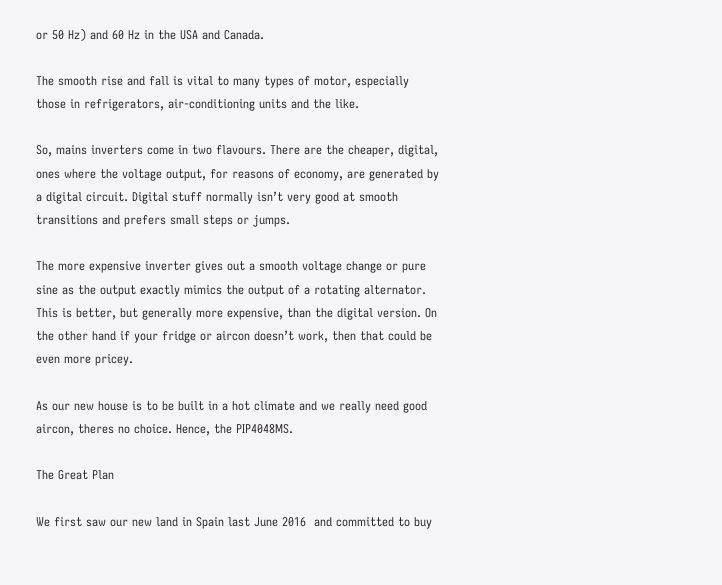or 50 Hz) and 60 Hz in the USA and Canada.

The smooth rise and fall is vital to many types of motor, especially those in refrigerators, air-conditioning units and the like.

So, mains inverters come in two flavours. There are the cheaper, digital, ones where the voltage output, for reasons of economy, are generated by a digital circuit. Digital stuff normally isn’t very good at smooth transitions and prefers small steps or jumps.

The more expensive inverter gives out a smooth voltage change or pure sine as the output exactly mimics the output of a rotating alternator. This is better, but generally more expensive, than the digital version. On the other hand if your fridge or aircon doesn’t work, then that could be even more pricey.

As our new house is to be built in a hot climate and we really need good aircon, theres no choice. Hence, the PIP4048MS.

The Great Plan

We first saw our new land in Spain last June 2016  and committed to buy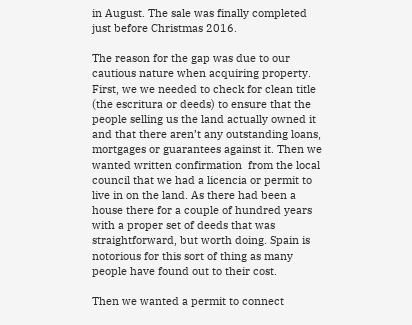in August. The sale was finally completed just before Christmas 2016.

The reason for the gap was due to our cautious nature when acquiring property. First, we we needed to check for clean title (the escritura or deeds) to ensure that the people selling us the land actually owned it and that there aren’t any outstanding loans, mortgages or guarantees against it. Then we wanted written confirmation  from the local council that we had a licencia or permit to live in on the land. As there had been a house there for a couple of hundred years with a proper set of deeds that was straightforward, but worth doing. Spain is notorious for this sort of thing as many people have found out to their cost.

Then we wanted a permit to connect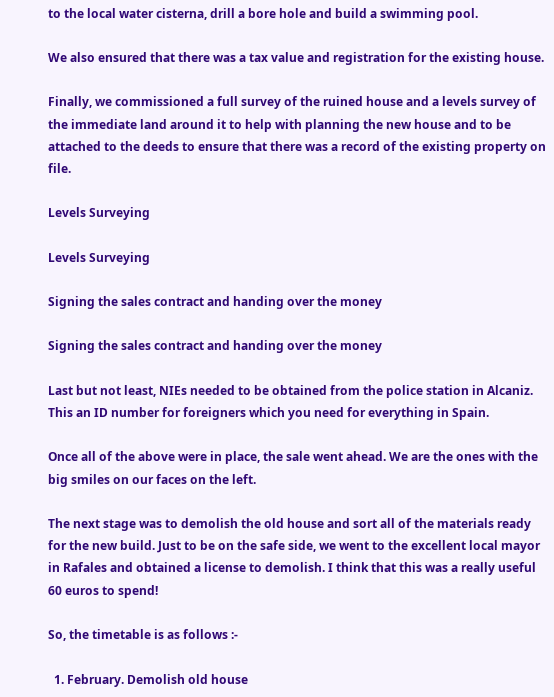to the local water cisterna, drill a bore hole and build a swimming pool.

We also ensured that there was a tax value and registration for the existing house.

Finally, we commissioned a full survey of the ruined house and a levels survey of the immediate land around it to help with planning the new house and to be attached to the deeds to ensure that there was a record of the existing property on file.

Levels Surveying

Levels Surveying

Signing the sales contract and handing over the money

Signing the sales contract and handing over the money

Last but not least, NIEs needed to be obtained from the police station in Alcaniz. This an ID number for foreigners which you need for everything in Spain.

Once all of the above were in place, the sale went ahead. We are the ones with the big smiles on our faces on the left.

The next stage was to demolish the old house and sort all of the materials ready for the new build. Just to be on the safe side, we went to the excellent local mayor in Rafales and obtained a license to demolish. I think that this was a really useful 60 euros to spend!

So, the timetable is as follows :-

  1. February. Demolish old house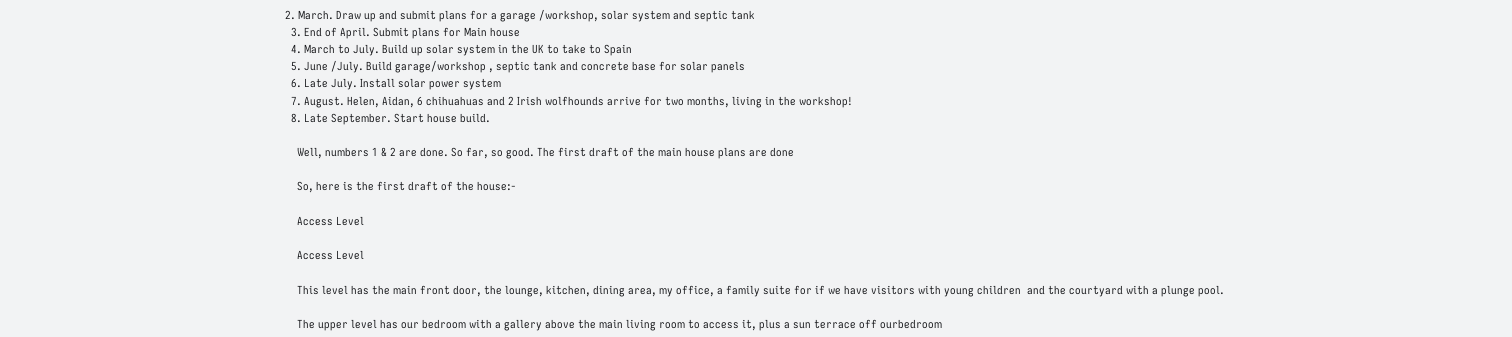2. March. Draw up and submit plans for a garage /workshop, solar system and septic tank
  3. End of April. Submit plans for Main house
  4. March to July. Build up solar system in the UK to take to Spain
  5. June /July. Build garage/workshop , septic tank and concrete base for solar panels
  6. Late July. Install solar power system
  7. August. Helen, Aidan, 6 chihuahuas and 2 Irish wolfhounds arrive for two months, living in the workshop!
  8. Late September. Start house build.

    Well, numbers 1 & 2 are done. So far, so good. The first draft of the main house plans are done

    So, here is the first draft of the house:-

    Access Level

    Access Level

    This level has the main front door, the lounge, kitchen, dining area, my office, a family suite for if we have visitors with young children  and the courtyard with a plunge pool.

    The upper level has our bedroom with a gallery above the main living room to access it, plus a sun terrace off ourbedroom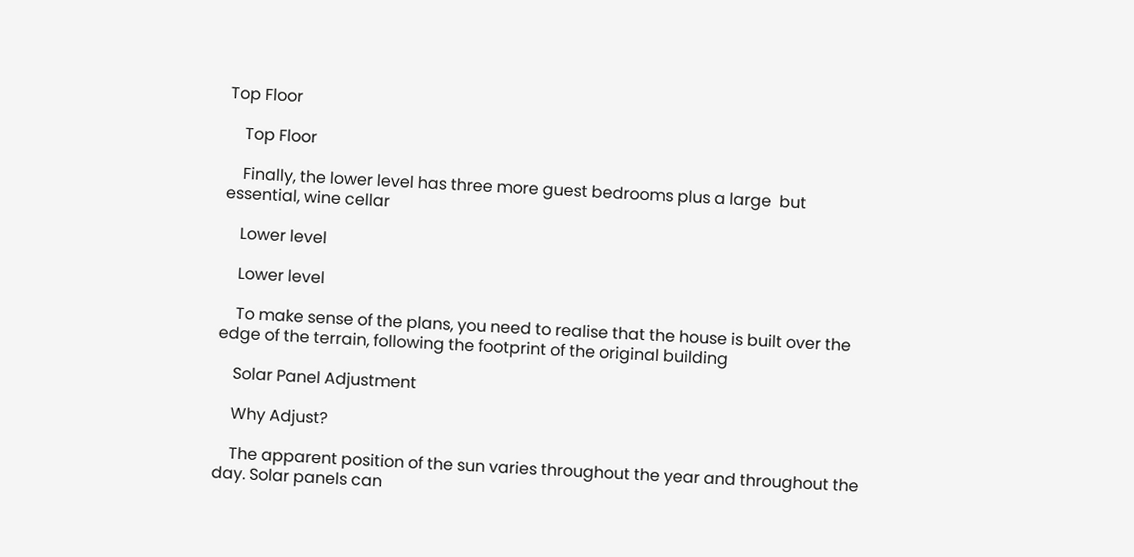Top Floor

    Top Floor

    Finally, the lower level has three more guest bedrooms plus a large  but essential, wine cellar

    Lower level

    Lower level

    To make sense of the plans, you need to realise that the house is built over the edge of the terrain, following the footprint of the original building

    Solar Panel Adjustment

    Why Adjust?

    The apparent position of the sun varies throughout the year and throughout the day. Solar panels can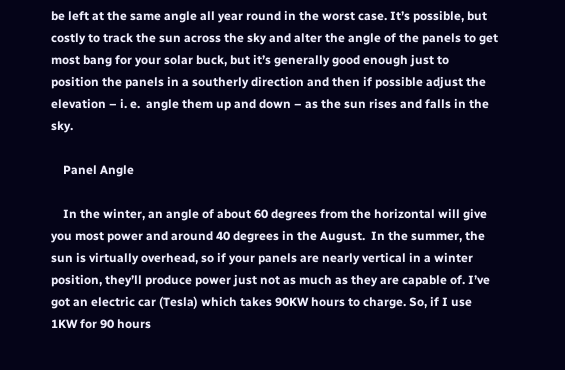be left at the same angle all year round in the worst case. It’s possible, but costly to track the sun across the sky and alter the angle of the panels to get most bang for your solar buck, but it’s generally good enough just to position the panels in a southerly direction and then if possible adjust the elevation – i. e.  angle them up and down – as the sun rises and falls in the sky.

    Panel Angle

    In the winter, an angle of about 60 degrees from the horizontal will give you most power and around 40 degrees in the August.  In the summer, the sun is virtually overhead, so if your panels are nearly vertical in a winter position, they’ll produce power just not as much as they are capable of. I’ve got an electric car (Tesla) which takes 90KW hours to charge. So, if I use 1KW for 90 hours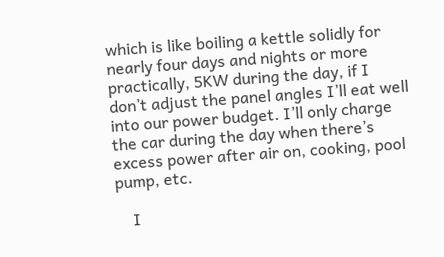which is like boiling a kettle solidly for nearly four days and nights or more practically, 5KW during the day, if I don’t adjust the panel angles I’ll eat well into our power budget. I’ll only charge the car during the day when there’s excess power after air on, cooking, pool pump, etc.

    I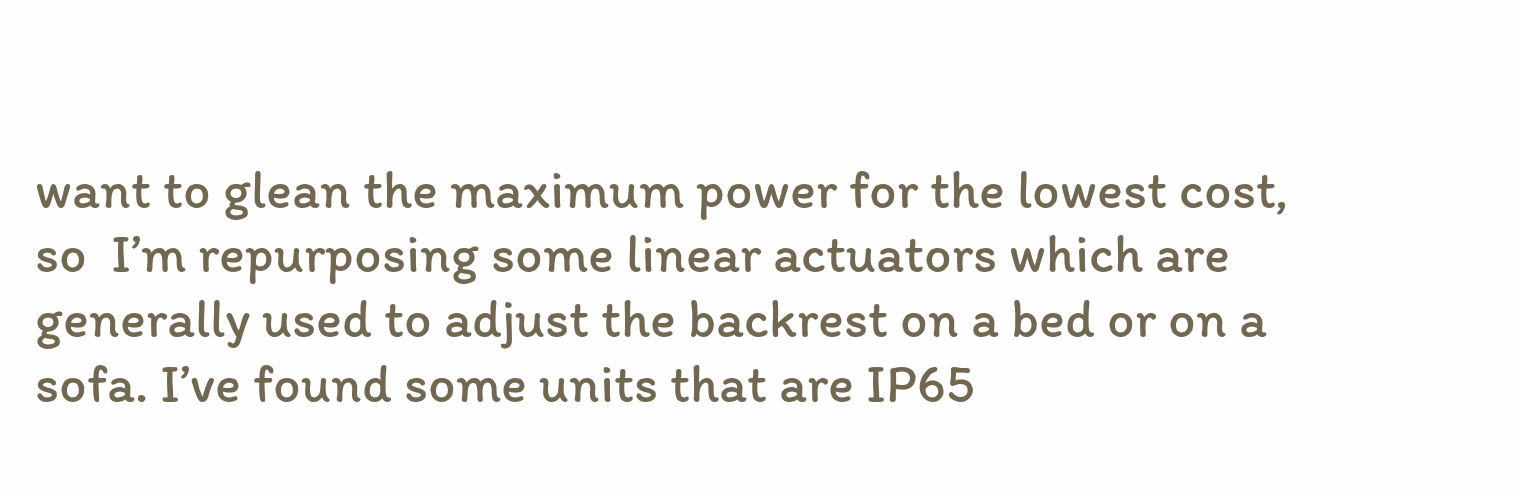want to glean the maximum power for the lowest cost, so  I’m repurposing some linear actuators which are generally used to adjust the backrest on a bed or on a sofa. I’ve found some units that are IP65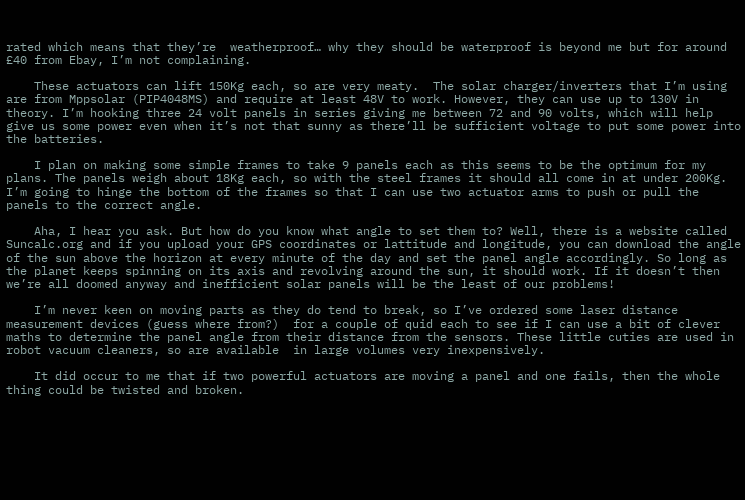rated which means that they’re  weatherproof… why they should be waterproof is beyond me but for around £40 from Ebay, I’m not complaining.

    These actuators can lift 150Kg each, so are very meaty.  The solar charger/inverters that I’m using are from Mppsolar (PIP4048MS) and require at least 48V to work. However, they can use up to 130V in theory. I’m hooking three 24 volt panels in series giving me between 72 and 90 volts, which will help give us some power even when it’s not that sunny as there’ll be sufficient voltage to put some power into the batteries.

    I plan on making some simple frames to take 9 panels each as this seems to be the optimum for my plans. The panels weigh about 18Kg each, so with the steel frames it should all come in at under 200Kg. I’m going to hinge the bottom of the frames so that I can use two actuator arms to push or pull the panels to the correct angle.

    Aha, I hear you ask. But how do you know what angle to set them to? Well, there is a website called Suncalc.org and if you upload your GPS coordinates or lattitude and longitude, you can download the angle of the sun above the horizon at every minute of the day and set the panel angle accordingly. So long as the planet keeps spinning on its axis and revolving around the sun, it should work. If it doesn’t then we’re all doomed anyway and inefficient solar panels will be the least of our problems!

    I’m never keen on moving parts as they do tend to break, so I’ve ordered some laser distance measurement devices (guess where from?)  for a couple of quid each to see if I can use a bit of clever maths to determine the panel angle from their distance from the sensors. These little cuties are used in robot vacuum cleaners, so are available  in large volumes very inexpensively.

    It did occur to me that if two powerful actuators are moving a panel and one fails, then the whole thing could be twisted and broken.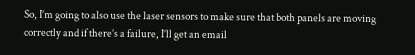So, I’m going to also use the laser sensors to make sure that both panels are moving correctly and if there’s a failure, I’ll get an email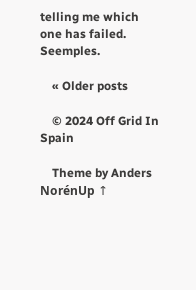telling me which one has failed. Seemples.

    « Older posts

    © 2024 Off Grid In Spain

    Theme by Anders NorénUp ↑